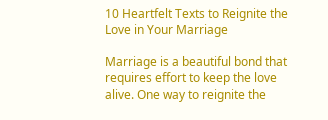10 Heartfelt Texts to Reignite the Love in Your Marriage

Marriage is a beautiful bond that requires effort to keep the love alive. One way to reignite the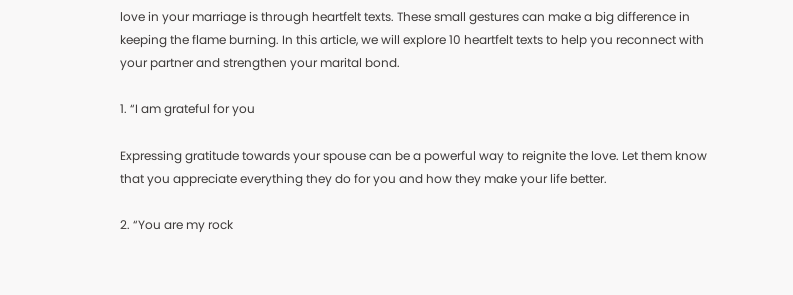love in your marriage is through heartfelt texts. These small gestures can make a big difference in keeping the flame burning. In this article, we will explore 10 heartfelt texts to help you reconnect with your partner and strengthen your marital bond.

1. “I am grateful for you

Expressing gratitude towards your spouse can be a powerful way to reignite the love. Let them know that you appreciate everything they do for you and how they make your life better.

2. “You are my rock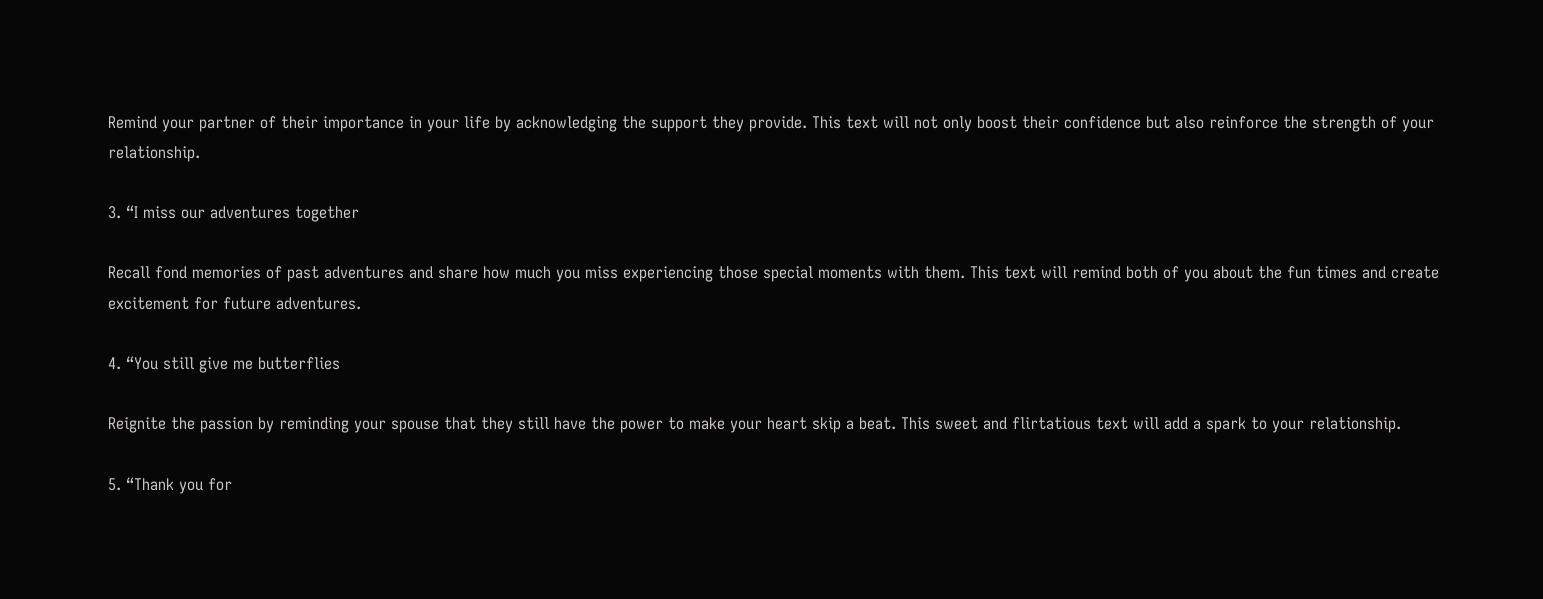Remind your partner of their importance in your life by acknowledging the support they provide. This text will not only boost their confidence but also reinforce the strength of your relationship.

3. “I miss our adventures together

Recall fond memories of past adventures and share how much you miss experiencing those special moments with them. This text will remind both of you about the fun times and create excitement for future adventures.

4. “You still give me butterflies

Reignite the passion by reminding your spouse that they still have the power to make your heart skip a beat. This sweet and flirtatious text will add a spark to your relationship.

5. “Thank you for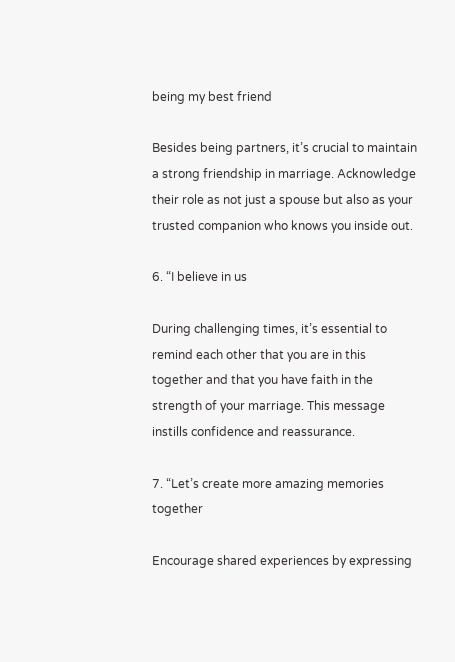being my best friend

Besides being partners, it’s crucial to maintain a strong friendship in marriage. Acknowledge their role as not just a spouse but also as your trusted companion who knows you inside out.

6. “I believe in us

During challenging times, it’s essential to remind each other that you are in this together and that you have faith in the strength of your marriage. This message instills confidence and reassurance.

7. “Let’s create more amazing memories together

Encourage shared experiences by expressing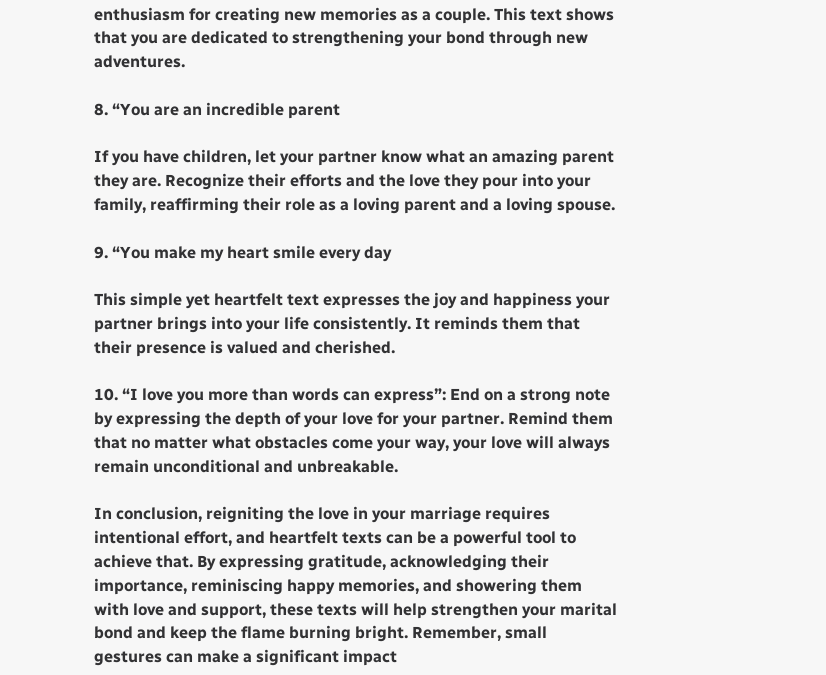enthusiasm for creating new memories as a couple. This text shows that you are dedicated to strengthening your bond through new adventures.

8. “You are an incredible parent

If you have children, let your partner know what an amazing parent they are. Recognize their efforts and the love they pour into your family, reaffirming their role as a loving parent and a loving spouse.

9. “You make my heart smile every day

This simple yet heartfelt text expresses the joy and happiness your partner brings into your life consistently. It reminds them that their presence is valued and cherished.

10. “I love you more than words can express”: End on a strong note by expressing the depth of your love for your partner. Remind them that no matter what obstacles come your way, your love will always remain unconditional and unbreakable.

In conclusion, reigniting the love in your marriage requires intentional effort, and heartfelt texts can be a powerful tool to achieve that. By expressing gratitude, acknowledging their importance, reminiscing happy memories, and showering them with love and support, these texts will help strengthen your marital bond and keep the flame burning bright. Remember, small gestures can make a significant impact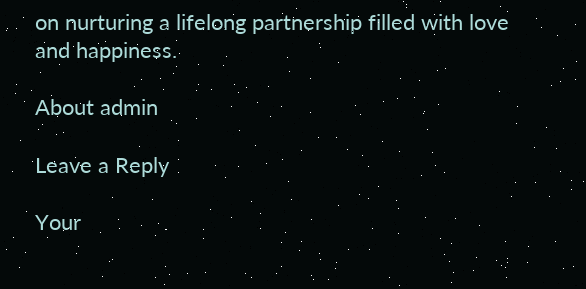on nurturing a lifelong partnership filled with love and happiness.

About admin

Leave a Reply

Your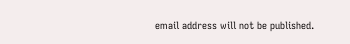email address will not be published.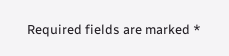Required fields are marked *